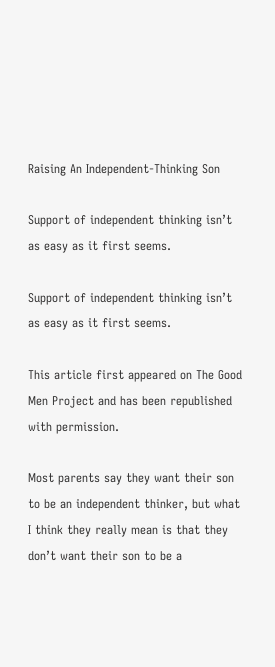Raising An Independent-Thinking Son

Support of independent thinking isn’t as easy as it first seems.

Support of independent thinking isn’t as easy as it first seems.

This article first appeared on The Good Men Project and has been republished with permission.

Most parents say they want their son to be an independent thinker, but what I think they really mean is that they don’t want their son to be a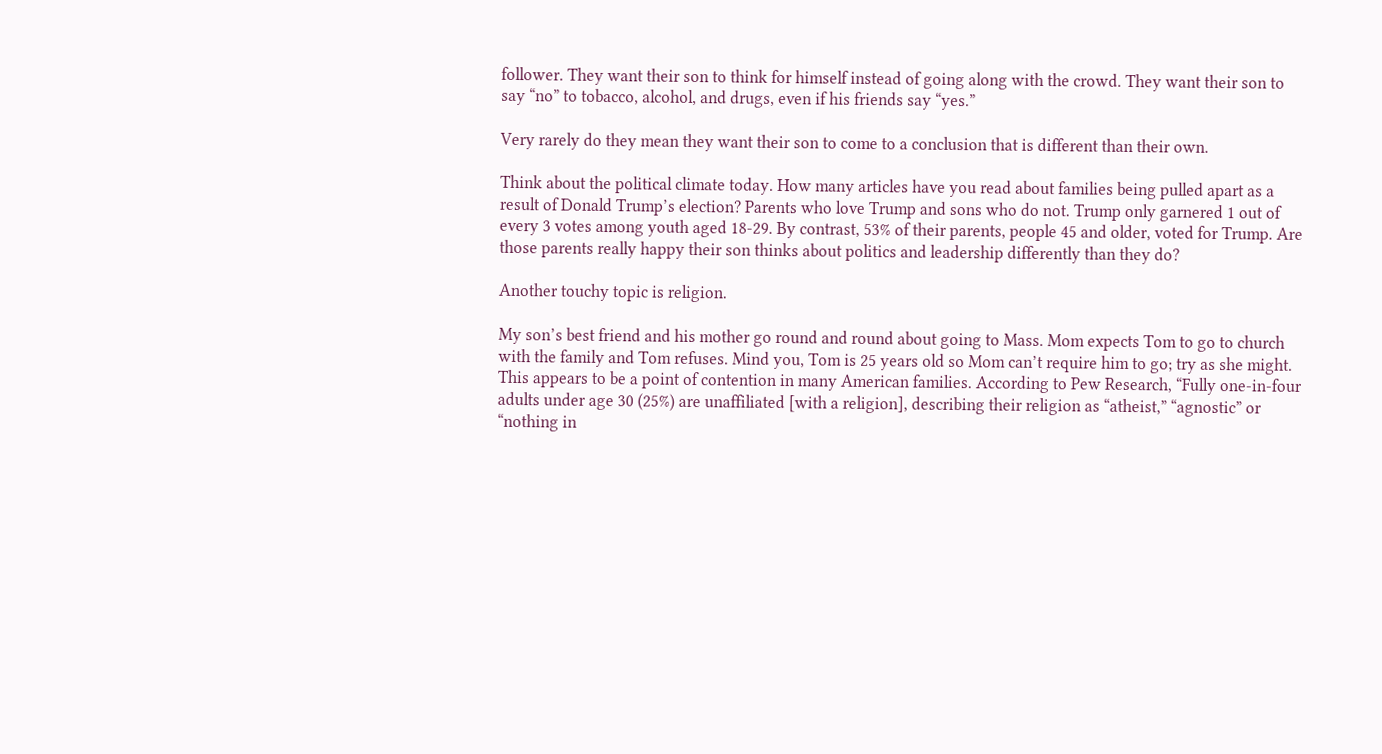follower. They want their son to think for himself instead of going along with the crowd. They want their son to say “no” to tobacco, alcohol, and drugs, even if his friends say “yes.”

Very rarely do they mean they want their son to come to a conclusion that is different than their own.

Think about the political climate today. How many articles have you read about families being pulled apart as a result of Donald Trump’s election? Parents who love Trump and sons who do not. Trump only garnered 1 out of every 3 votes among youth aged 18-29. By contrast, 53% of their parents, people 45 and older, voted for Trump. Are those parents really happy their son thinks about politics and leadership differently than they do?

Another touchy topic is religion.

My son’s best friend and his mother go round and round about going to Mass. Mom expects Tom to go to church with the family and Tom refuses. Mind you, Tom is 25 years old so Mom can’t require him to go; try as she might. This appears to be a point of contention in many American families. According to Pew Research, “Fully one-in-four adults under age 30 (25%) are unaffiliated [with a religion], describing their religion as “atheist,” “agnostic” or “nothing in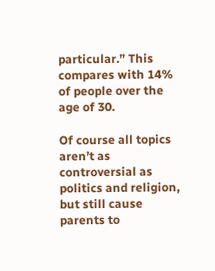particular.” This compares with 14% of people over the age of 30.

Of course all topics aren’t as controversial as politics and religion, but still cause parents to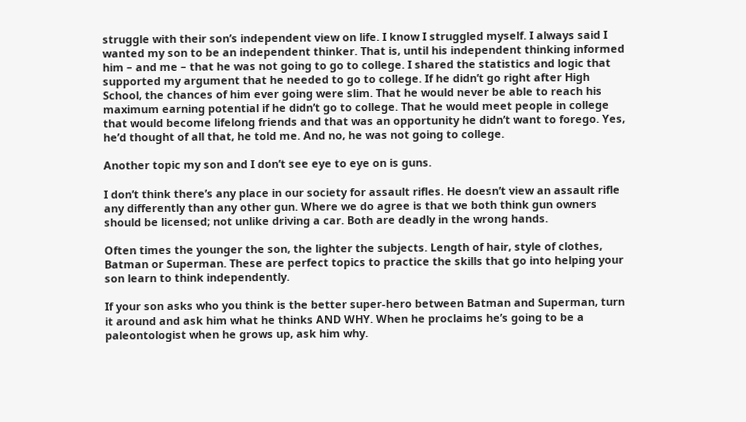struggle with their son’s independent view on life. I know I struggled myself. I always said I wanted my son to be an independent thinker. That is, until his independent thinking informed him – and me – that he was not going to go to college. I shared the statistics and logic that supported my argument that he needed to go to college. If he didn’t go right after High School, the chances of him ever going were slim. That he would never be able to reach his maximum earning potential if he didn’t go to college. That he would meet people in college that would become lifelong friends and that was an opportunity he didn’t want to forego. Yes, he’d thought of all that, he told me. And no, he was not going to college.

Another topic my son and I don’t see eye to eye on is guns.

I don’t think there’s any place in our society for assault rifles. He doesn’t view an assault rifle any differently than any other gun. Where we do agree is that we both think gun owners should be licensed; not unlike driving a car. Both are deadly in the wrong hands.

Often times the younger the son, the lighter the subjects. Length of hair, style of clothes, Batman or Superman. These are perfect topics to practice the skills that go into helping your son learn to think independently.

If your son asks who you think is the better super-hero between Batman and Superman, turn it around and ask him what he thinks AND WHY. When he proclaims he’s going to be a paleontologist when he grows up, ask him why.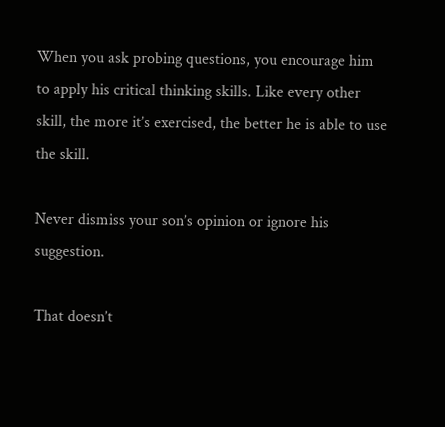When you ask probing questions, you encourage him to apply his critical thinking skills. Like every other skill, the more it’s exercised, the better he is able to use the skill.

Never dismiss your son’s opinion or ignore his suggestion.

That doesn’t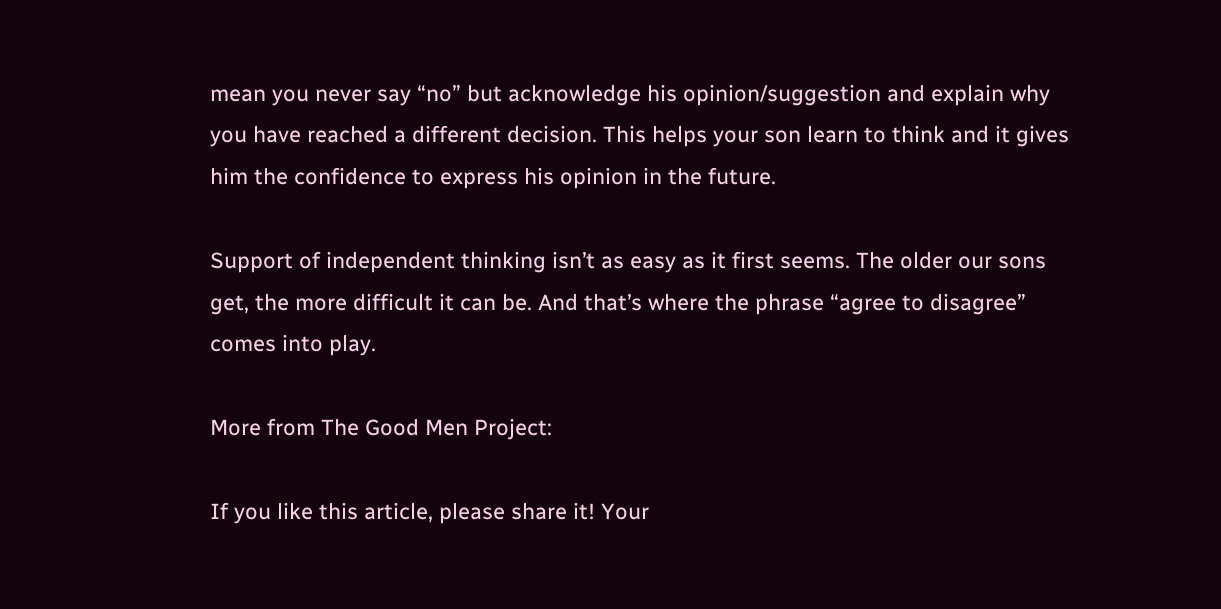mean you never say “no” but acknowledge his opinion/suggestion and explain why you have reached a different decision. This helps your son learn to think and it gives him the confidence to express his opinion in the future.

Support of independent thinking isn’t as easy as it first seems. The older our sons get, the more difficult it can be. And that’s where the phrase “agree to disagree” comes into play.

More from The Good Men Project:

If you like this article, please share it! Your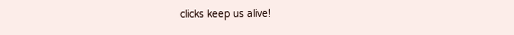clicks keep us alive!